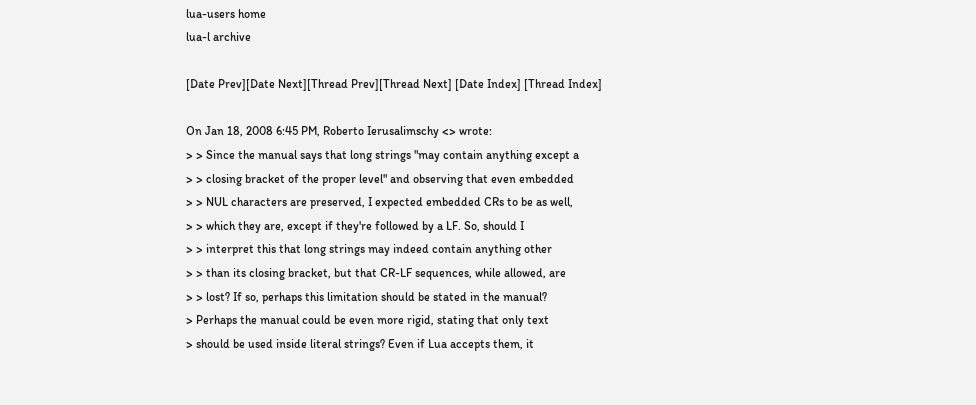lua-users home
lua-l archive

[Date Prev][Date Next][Thread Prev][Thread Next] [Date Index] [Thread Index]

On Jan 18, 2008 6:45 PM, Roberto Ierusalimschy <> wrote:
> > Since the manual says that long strings "may contain anything except a
> > closing bracket of the proper level" and observing that even embedded
> > NUL characters are preserved, I expected embedded CRs to be as well,
> > which they are, except if they're followed by a LF. So, should I
> > interpret this that long strings may indeed contain anything other
> > than its closing bracket, but that CR-LF sequences, while allowed, are
> > lost? If so, perhaps this limitation should be stated in the manual?
> Perhaps the manual could be even more rigid, stating that only text
> should be used inside literal strings? Even if Lua accepts them, it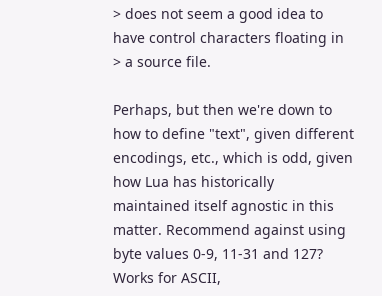> does not seem a good idea to have control characters floating in
> a source file.

Perhaps, but then we're down to how to define "text", given different
encodings, etc., which is odd, given how Lua has historically
maintained itself agnostic in this matter. Recommend against using
byte values 0-9, 11-31 and 127? Works for ASCII,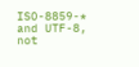ISO-8859-* and UTF-8,
not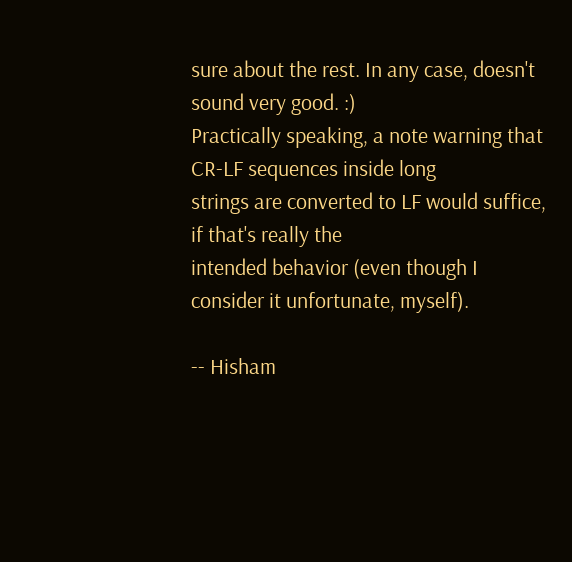sure about the rest. In any case, doesn't sound very good. :)
Practically speaking, a note warning that CR-LF sequences inside long
strings are converted to LF would suffice, if that's really the
intended behavior (even though I consider it unfortunate, myself).

-- Hisham